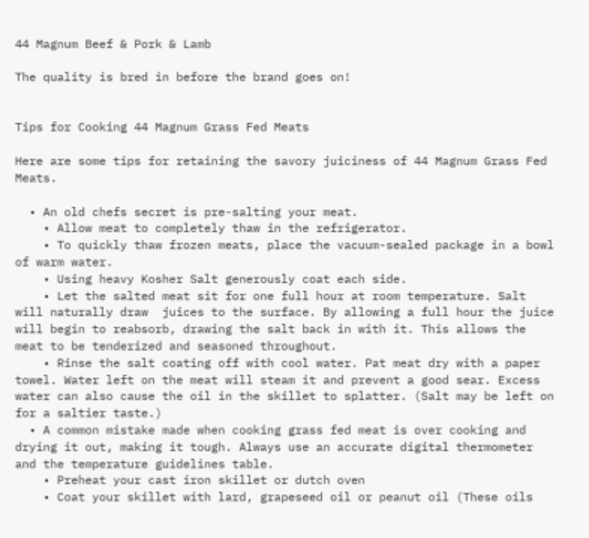44 Magnum Beef & Pork & Lamb

The quality is bred in before the brand goes on!


Tips for Cooking 44 Magnum Grass Fed Meats

Here are some tips for retaining the savory juiciness of 44 Magnum Grass Fed Meats.

  • An old chefs secret is pre-salting your meat.
    • Allow meat to completely thaw in the refrigerator.
    • To quickly thaw frozen meats, place the vacuum-sealed package in a bowl of warm water.
    • Using heavy Kosher Salt generously coat each side.
    • Let the salted meat sit for one full hour at room temperature. Salt will naturally draw  juices to the surface. By allowing a full hour the juice will begin to reabsorb, drawing the salt back in with it. This allows the meat to be tenderized and seasoned throughout.
    • Rinse the salt coating off with cool water. Pat meat dry with a paper towel. Water left on the meat will steam it and prevent a good sear. Excess water can also cause the oil in the skillet to splatter. (Salt may be left on for a saltier taste.)
  • A common mistake made when cooking grass fed meat is over cooking and drying it out, making it tough. Always use an accurate digital thermometer and the temperature guidelines table.
    • Preheat your cast iron skillet or dutch oven
    • Coat your skillet with lard, grapeseed oil or peanut oil (These oils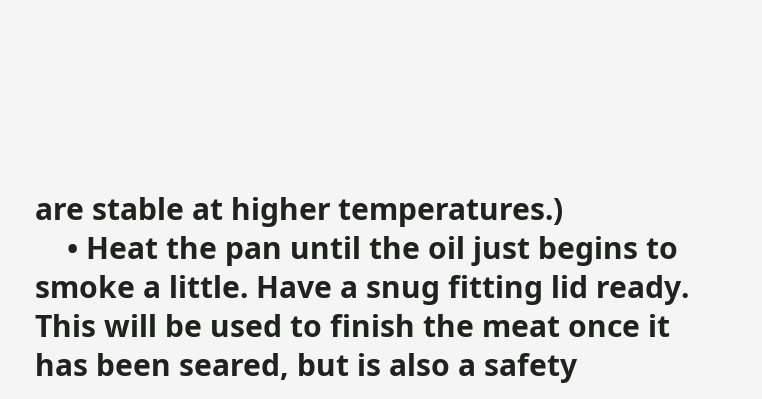are stable at higher temperatures.)
    • Heat the pan until the oil just begins to smoke a little. Have a snug fitting lid ready. This will be used to finish the meat once it has been seared, but is also a safety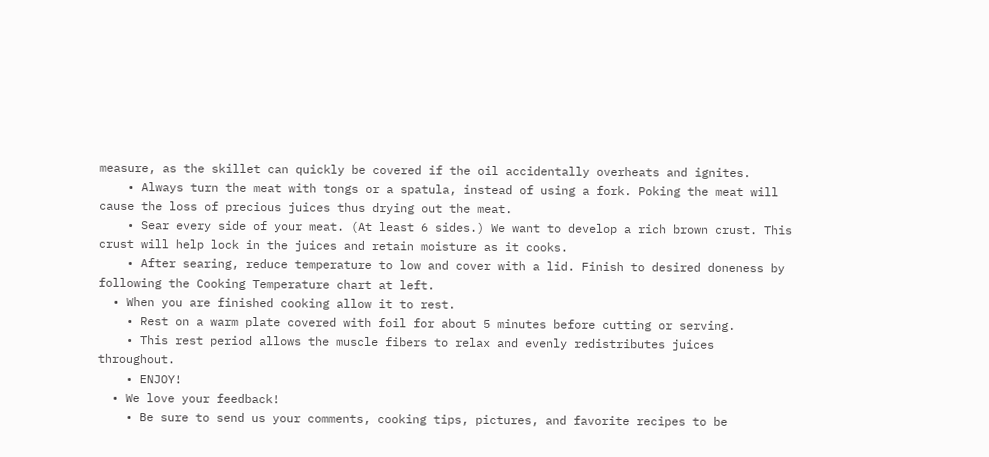measure, as the skillet can quickly be covered if the oil accidentally overheats and ignites.
    • Always turn the meat with tongs or a spatula, instead of using a fork. Poking the meat will cause the loss of precious juices thus drying out the meat.
    • Sear every side of your meat. (At least 6 sides.) We want to develop a rich brown crust. This crust will help lock in the juices and retain moisture as it cooks.
    • After searing, reduce temperature to low and cover with a lid. Finish to desired doneness by following the Cooking Temperature chart at left.
  • When you are finished cooking allow it to rest.
    • Rest on a warm plate covered with foil for about 5 minutes before cutting or serving.
    • This rest period allows the muscle fibers to relax and evenly redistributes juices throughout.
    • ENJOY!
  • We love your feedback!
    • Be sure to send us your comments, cooking tips, pictures, and favorite recipes to be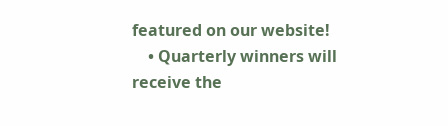featured on our website!
    • Quarterly winners will receive the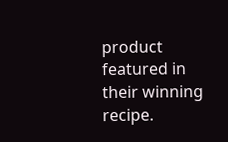product featured in their winning recipe.